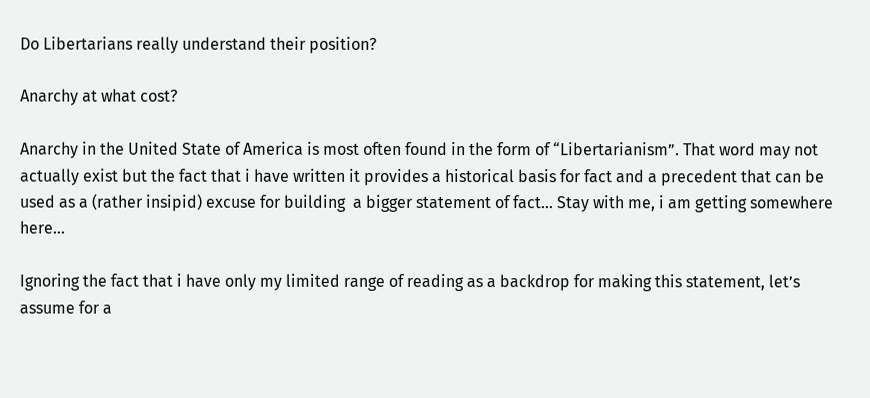Do Libertarians really understand their position?

Anarchy at what cost?

Anarchy in the United State of America is most often found in the form of “Libertarianism”. That word may not actually exist but the fact that i have written it provides a historical basis for fact and a precedent that can be used as a (rather insipid) excuse for building  a bigger statement of fact… Stay with me, i am getting somewhere here…

Ignoring the fact that i have only my limited range of reading as a backdrop for making this statement, let’s assume for a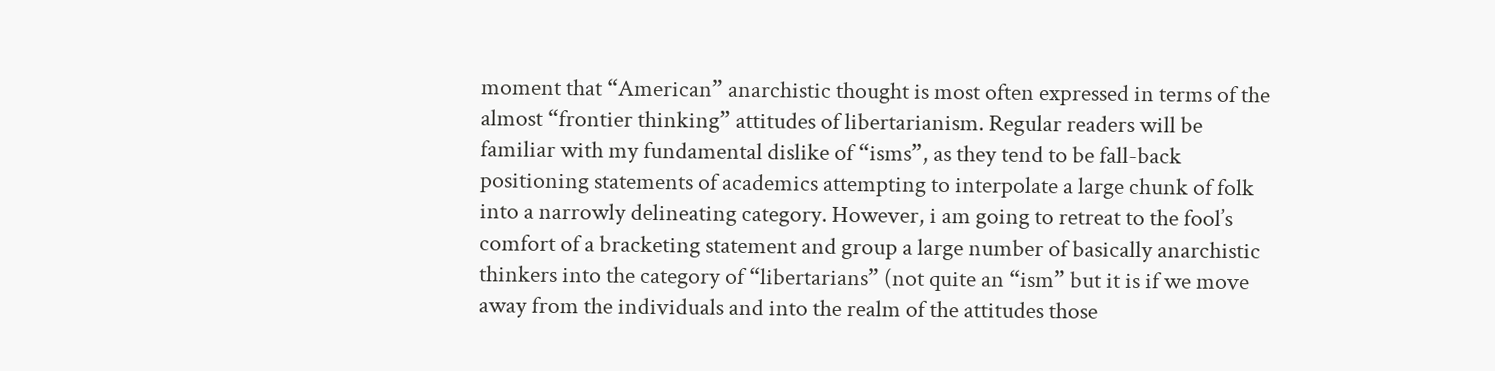moment that “American” anarchistic thought is most often expressed in terms of the almost “frontier thinking” attitudes of libertarianism. Regular readers will be familiar with my fundamental dislike of “isms”, as they tend to be fall-back positioning statements of academics attempting to interpolate a large chunk of folk into a narrowly delineating category. However, i am going to retreat to the fool’s comfort of a bracketing statement and group a large number of basically anarchistic thinkers into the category of “libertarians” (not quite an “ism” but it is if we move away from the individuals and into the realm of the attitudes those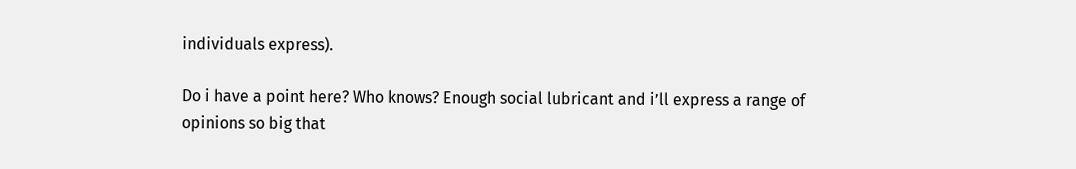individuals express).

Do i have a point here? Who knows? Enough social lubricant and i’ll express a range of opinions so big that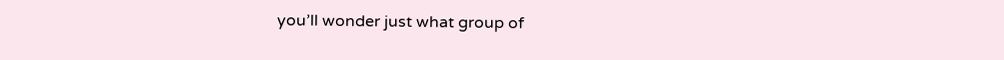you’ll wonder just what group of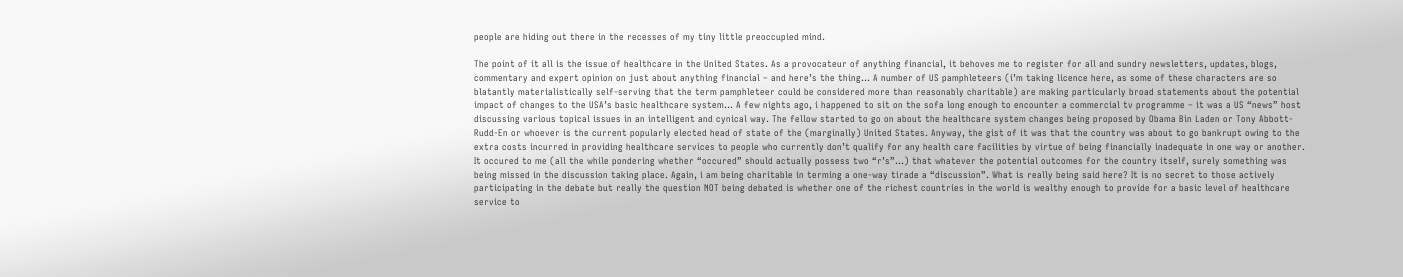people are hiding out there in the recesses of my tiny little preoccupied mind.

The point of it all is the issue of healthcare in the United States. As a provocateur of anything financial, it behoves me to register for all and sundry newsletters, updates, blogs, commentary and expert opinion on just about anything financial – and here’s the thing… A number of US pamphleteers (i’m taking licence here, as some of these characters are so blatantly materialistically self-serving that the term pamphleteer could be considered more than reasonably charitable) are making particularly broad statements about the potential impact of changes to the USA’s basic healthcare system… A few nights ago, i happened to sit on the sofa long enough to encounter a commercial tv programme – it was a US “news” host discussing various topical issues in an intelligent and cynical way. The fellow started to go on about the healthcare system changes being proposed by Obama Bin Laden or Tony Abbott-Rudd-En or whoever is the current popularly elected head of state of the (marginally) United States. Anyway, the gist of it was that the country was about to go bankrupt owing to the extra costs incurred in providing healthcare services to people who currently don’t qualify for any health care facilities by virtue of being financially inadequate in one way or another. It occured to me (all the while pondering whether “occured” should actually possess two “r’s”…) that whatever the potential outcomes for the country itself, surely something was being missed in the discussion taking place. Again, i am being charitable in terming a one-way tirade a “discussion”. What is really being said here? It is no secret to those actively participating in the debate but really the question NOT being debated is whether one of the richest countries in the world is wealthy enough to provide for a basic level of healthcare service to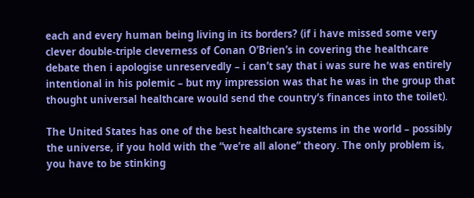each and every human being living in its borders? (if i have missed some very clever double-triple cleverness of Conan O’Brien’s in covering the healthcare debate then i apologise unreservedly – i can’t say that i was sure he was entirely intentional in his polemic – but my impression was that he was in the group that thought universal healthcare would send the country’s finances into the toilet).

The United States has one of the best healthcare systems in the world – possibly the universe, if you hold with the “we’re all alone” theory. The only problem is, you have to be stinking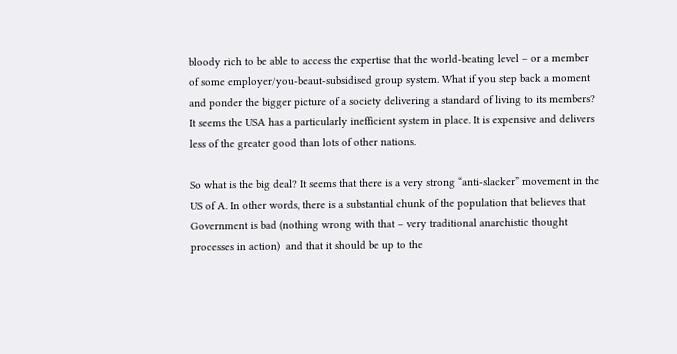bloody rich to be able to access the expertise that the world-beating level – or a member of some employer/you-beaut-subsidised group system. What if you step back a moment and ponder the bigger picture of a society delivering a standard of living to its members? It seems the USA has a particularly inefficient system in place. It is expensive and delivers less of the greater good than lots of other nations.

So what is the big deal? It seems that there is a very strong “anti-slacker” movement in the US of A. In other words, there is a substantial chunk of the population that believes that Government is bad (nothing wrong with that – very traditional anarchistic thought processes in action)  and that it should be up to the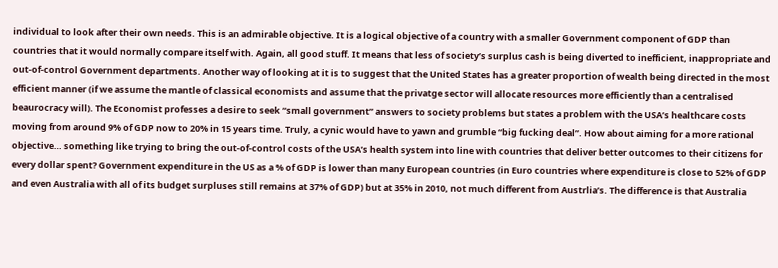individual to look after their own needs. This is an admirable objective. It is a logical objective of a country with a smaller Government component of GDP than countries that it would normally compare itself with. Again, all good stuff. It means that less of society’s surplus cash is being diverted to inefficient, inappropriate and out-of-control Government departments. Another way of looking at it is to suggest that the United States has a greater proportion of wealth being directed in the most efficient manner (if we assume the mantle of classical economists and assume that the privatge sector will allocate resources more efficiently than a centralised beaurocracy will). The Economist professes a desire to seek “small government” answers to society problems but states a problem with the USA’s healthcare costs moving from around 9% of GDP now to 20% in 15 years time. Truly, a cynic would have to yawn and grumble “big fucking deal”. How about aiming for a more rational objective… something like trying to bring the out-of-control costs of the USA’s health system into line with countries that deliver better outcomes to their citizens for every dollar spent? Government expenditure in the US as a % of GDP is lower than many European countries (in Euro countries where expenditure is close to 52% of GDP and even Australia with all of its budget surpluses still remains at 37% of GDP) but at 35% in 2010, not much different from Austrlia’s. The difference is that Australia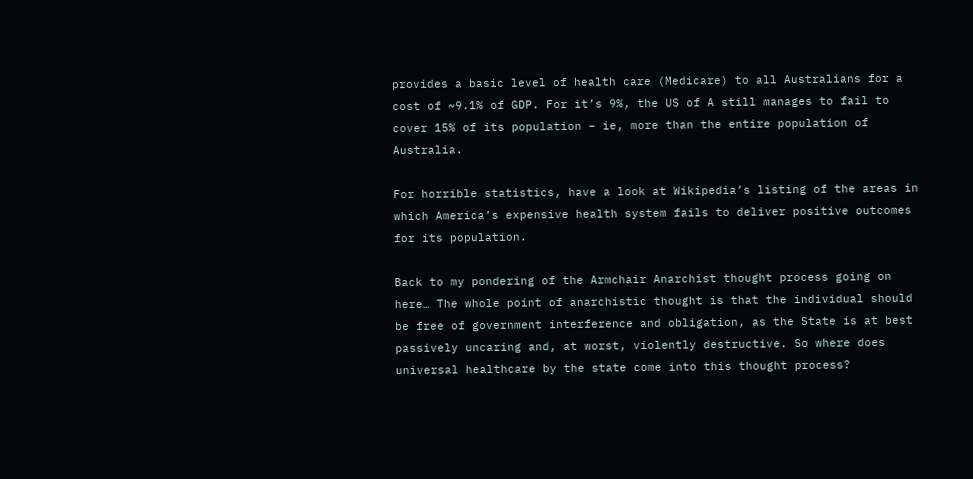provides a basic level of health care (Medicare) to all Australians for a cost of ~9.1% of GDP. For it’s 9%, the US of A still manages to fail to cover 15% of its population – ie, more than the entire population of Australia.

For horrible statistics, have a look at Wikipedia’s listing of the areas in which America’s expensive health system fails to deliver positive outcomes for its population.

Back to my pondering of the Armchair Anarchist thought process going on here… The whole point of anarchistic thought is that the individual should be free of government interference and obligation, as the State is at best passively uncaring and, at worst, violently destructive. So where does universal healthcare by the state come into this thought process?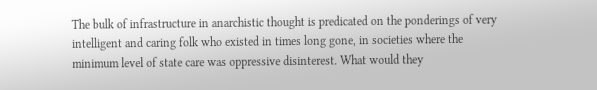The bulk of infrastructure in anarchistic thought is predicated on the ponderings of very intelligent and caring folk who existed in times long gone, in societies where the minimum level of state care was oppressive disinterest. What would they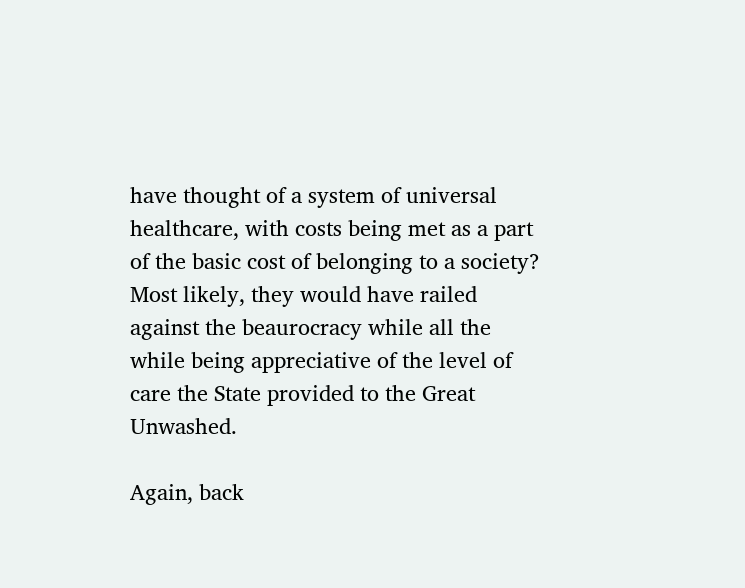have thought of a system of universal healthcare, with costs being met as a part of the basic cost of belonging to a society? Most likely, they would have railed against the beaurocracy while all the while being appreciative of the level of care the State provided to the Great Unwashed.

Again, back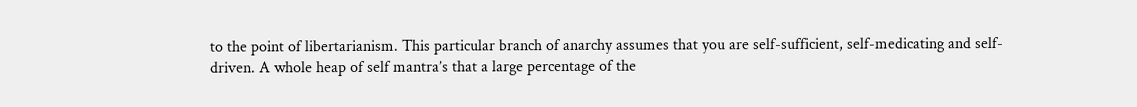to the point of libertarianism. This particular branch of anarchy assumes that you are self-sufficient, self-medicating and self-driven. A whole heap of self mantra’s that a large percentage of the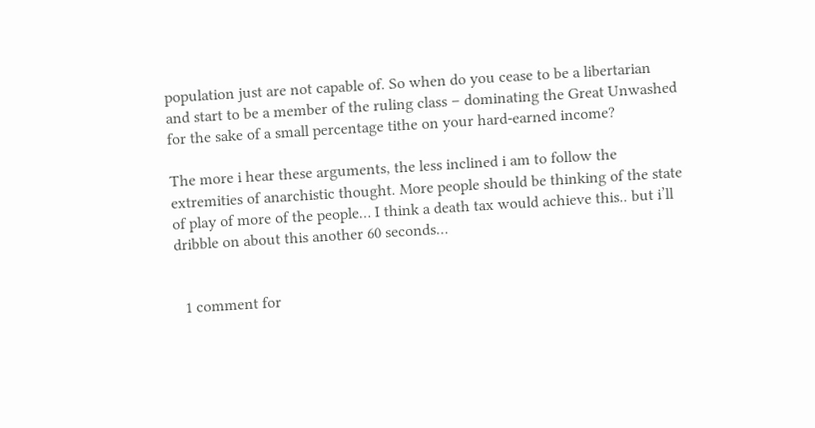population just are not capable of. So when do you cease to be a libertarian and start to be a member of the ruling class – dominating the Great Unwashed for the sake of a small percentage tithe on your hard-earned income?

The more i hear these arguments, the less inclined i am to follow the extremities of anarchistic thought. More people should be thinking of the state of play of more of the people… I think a death tax would achieve this.. but i’ll dribble on about this another 60 seconds…


  1 comment for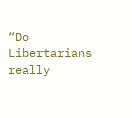“Do Libertarians really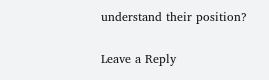understand their position?

Leave a Reply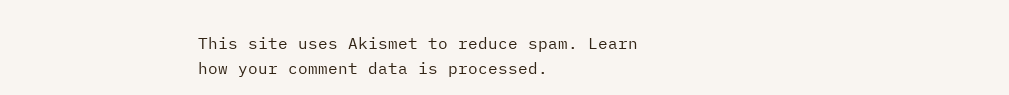This site uses Akismet to reduce spam. Learn how your comment data is processed.